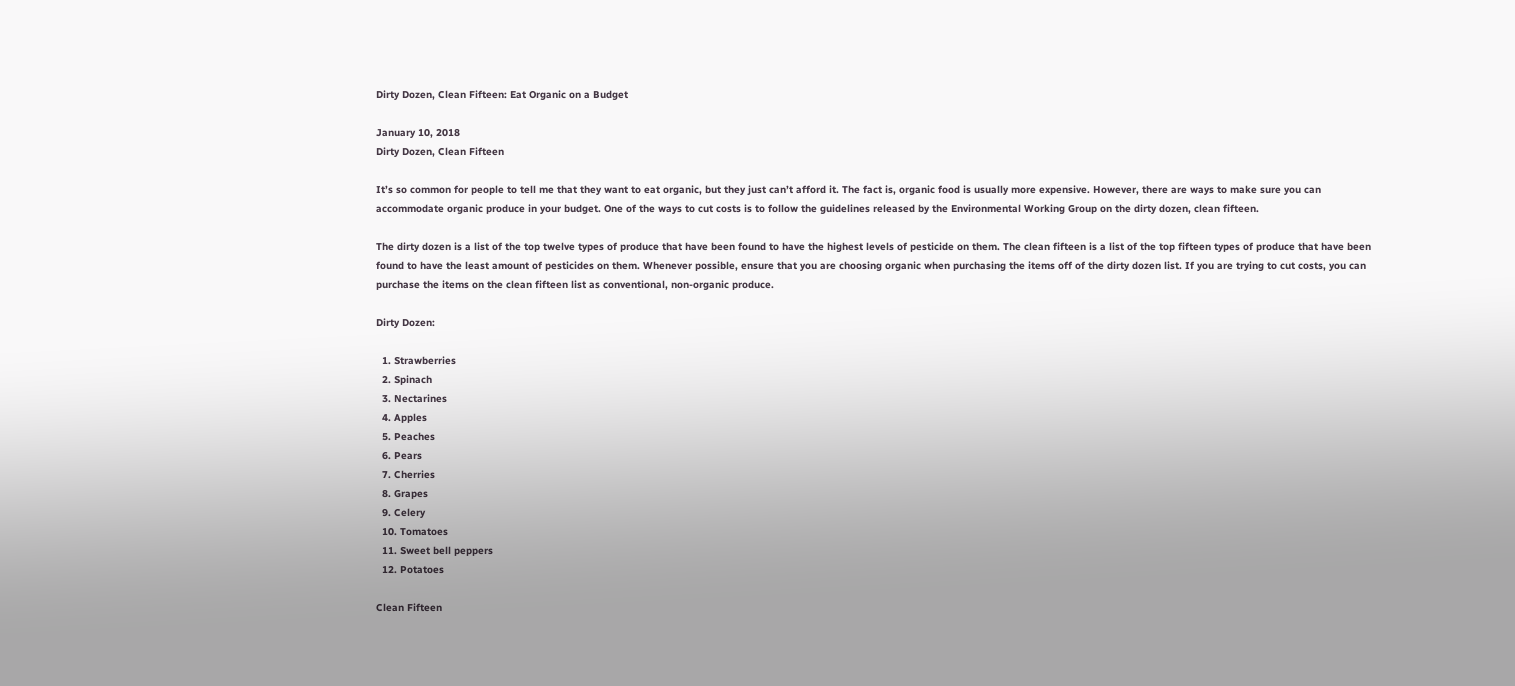Dirty Dozen, Clean Fifteen: Eat Organic on a Budget

January 10, 2018
Dirty Dozen, Clean Fifteen

It’s so common for people to tell me that they want to eat organic, but they just can’t afford it. The fact is, organic food is usually more expensive. However, there are ways to make sure you can accommodate organic produce in your budget. One of the ways to cut costs is to follow the guidelines released by the Environmental Working Group on the dirty dozen, clean fifteen.

The dirty dozen is a list of the top twelve types of produce that have been found to have the highest levels of pesticide on them. The clean fifteen is a list of the top fifteen types of produce that have been found to have the least amount of pesticides on them. Whenever possible, ensure that you are choosing organic when purchasing the items off of the dirty dozen list. If you are trying to cut costs, you can purchase the items on the clean fifteen list as conventional, non-organic produce.

Dirty Dozen:

  1. Strawberries
  2. Spinach
  3. Nectarines
  4. Apples
  5. Peaches
  6. Pears
  7. Cherries
  8. Grapes
  9. Celery
  10. Tomatoes
  11. Sweet bell peppers
  12. Potatoes

Clean Fifteen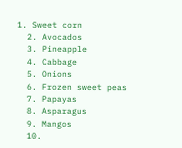1. Sweet corn
  2. Avocados
  3. Pineapple
  4. Cabbage
  5. Onions
  6. Frozen sweet peas
  7. Papayas
  8. Asparagus
  9. Mangos
  10.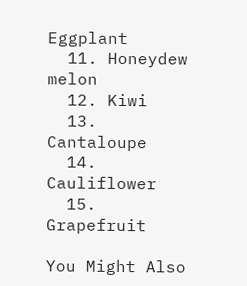Eggplant
  11. Honeydew melon
  12. Kiwi
  13. Cantaloupe
  14. Cauliflower
  15. Grapefruit

You Might Also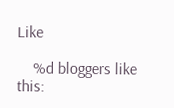Like

    %d bloggers like this: